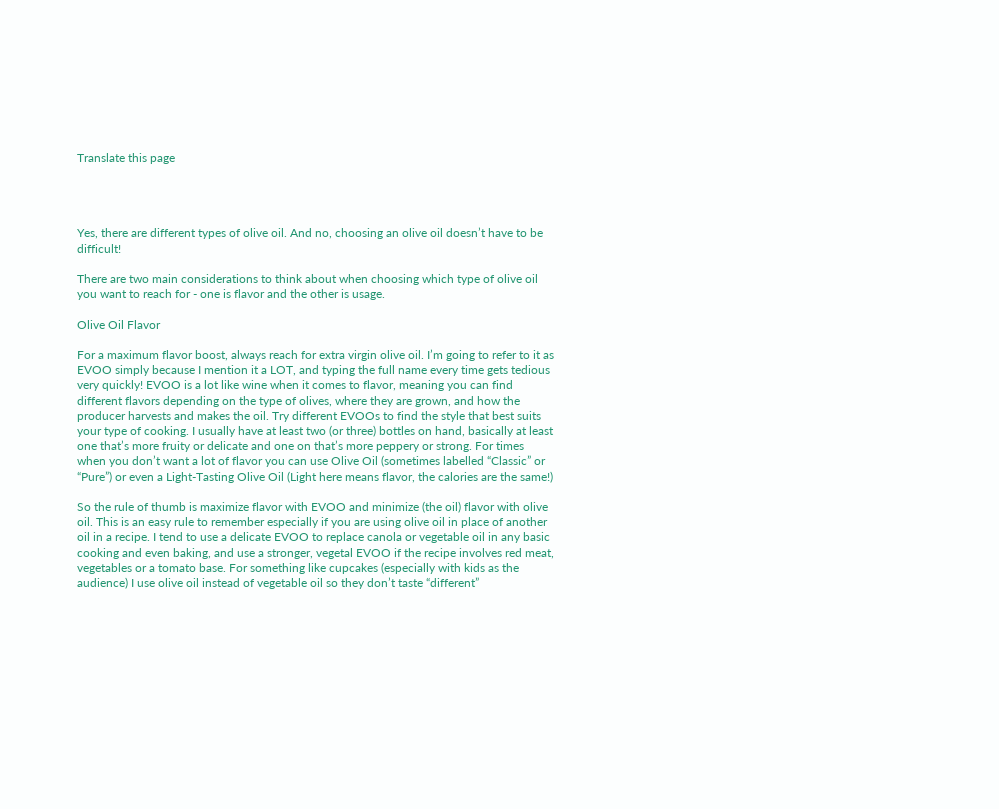Translate this page




Yes, there are different types of olive oil. And no, choosing an olive oil doesn’t have to be difficult!

There are two main considerations to think about when choosing which type of olive oil you want to reach for - one is flavor and the other is usage.

Olive Oil Flavor

For a maximum flavor boost, always reach for extra virgin olive oil. I’m going to refer to it as EVOO simply because I mention it a LOT, and typing the full name every time gets tedious very quickly! EVOO is a lot like wine when it comes to flavor, meaning you can find different flavors depending on the type of olives, where they are grown, and how the producer harvests and makes the oil. Try different EVOOs to find the style that best suits your type of cooking. I usually have at least two (or three) bottles on hand, basically at least one that’s more fruity or delicate and one on that’s more peppery or strong. For times when you don’t want a lot of flavor you can use Olive Oil (sometimes labelled “Classic” or “Pure”) or even a Light-Tasting Olive Oil (Light here means flavor, the calories are the same!)

So the rule of thumb is maximize flavor with EVOO and minimize (the oil) flavor with olive oil. This is an easy rule to remember especially if you are using olive oil in place of another oil in a recipe. I tend to use a delicate EVOO to replace canola or vegetable oil in any basic cooking and even baking, and use a stronger, vegetal EVOO if the recipe involves red meat, vegetables or a tomato base. For something like cupcakes (especially with kids as the audience) I use olive oil instead of vegetable oil so they don’t taste “different”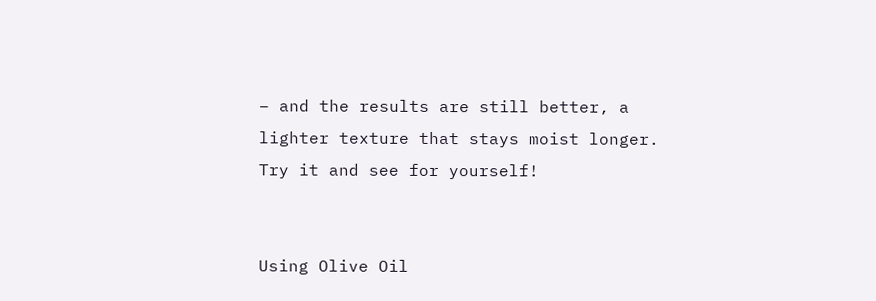– and the results are still better, a lighter texture that stays moist longer. Try it and see for yourself!


Using Olive Oil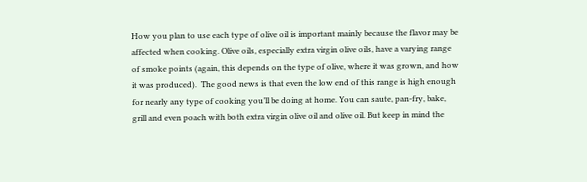How you plan to use each type of olive oil is important mainly because the flavor may be affected when cooking. Olive oils, especially extra virgin olive oils, have a varying range of smoke points (again, this depends on the type of olive, where it was grown, and how it was produced).  The good news is that even the low end of this range is high enough for nearly any type of cooking you’ll be doing at home. You can saute, pan-fry, bake, grill and even poach with both extra virgin olive oil and olive oil. But keep in mind the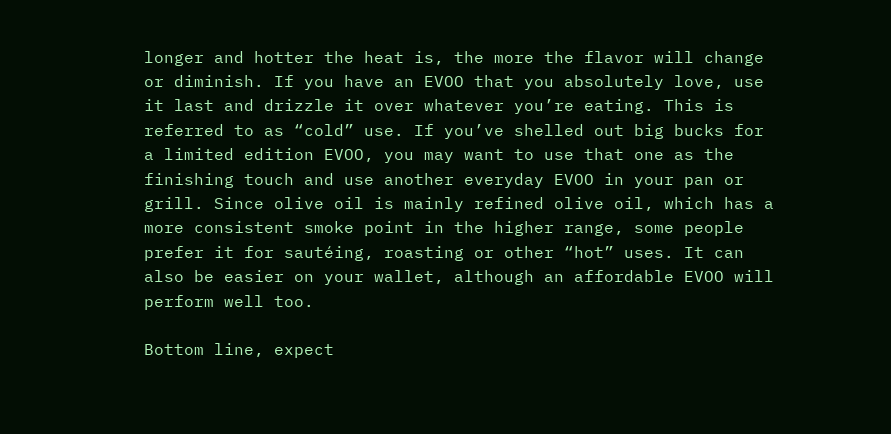longer and hotter the heat is, the more the flavor will change or diminish. If you have an EVOO that you absolutely love, use it last and drizzle it over whatever you’re eating. This is referred to as “cold” use. If you’ve shelled out big bucks for a limited edition EVOO, you may want to use that one as the finishing touch and use another everyday EVOO in your pan or grill. Since olive oil is mainly refined olive oil, which has a more consistent smoke point in the higher range, some people prefer it for sautéing, roasting or other “hot” uses. It can also be easier on your wallet, although an affordable EVOO will perform well too.

Bottom line, expect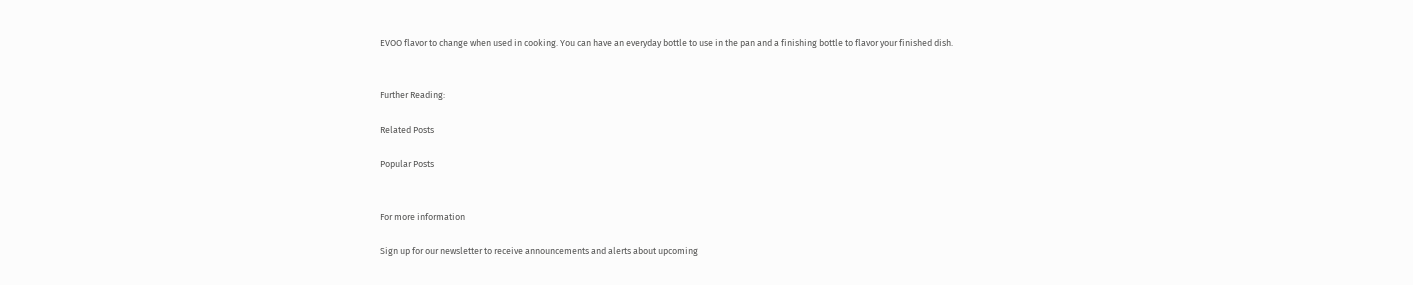EVOO flavor to change when used in cooking. You can have an everyday bottle to use in the pan and a finishing bottle to flavor your finished dish.


Further Reading:

Related Posts

Popular Posts


For more information

Sign up for our newsletter to receive announcements and alerts about upcoming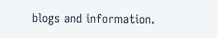blogs and information.